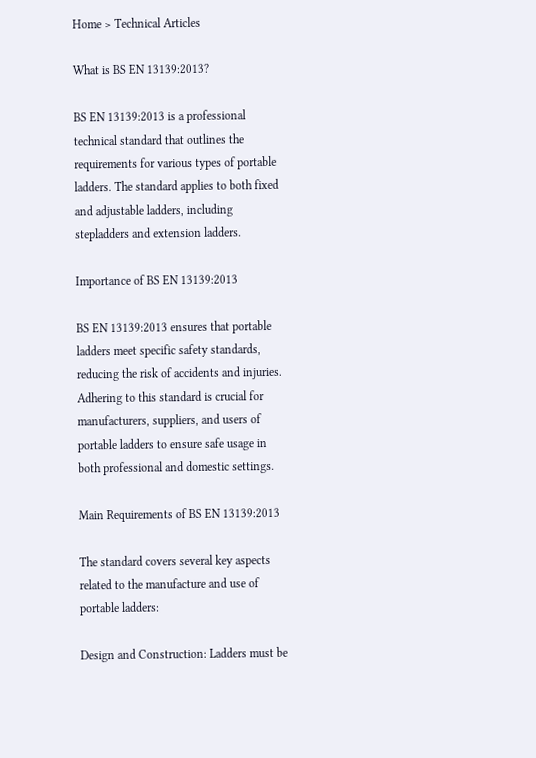Home > Technical Articles

What is BS EN 13139:2013?

BS EN 13139:2013 is a professional technical standard that outlines the requirements for various types of portable ladders. The standard applies to both fixed and adjustable ladders, including stepladders and extension ladders.

Importance of BS EN 13139:2013

BS EN 13139:2013 ensures that portable ladders meet specific safety standards, reducing the risk of accidents and injuries. Adhering to this standard is crucial for manufacturers, suppliers, and users of portable ladders to ensure safe usage in both professional and domestic settings.

Main Requirements of BS EN 13139:2013

The standard covers several key aspects related to the manufacture and use of portable ladders:

Design and Construction: Ladders must be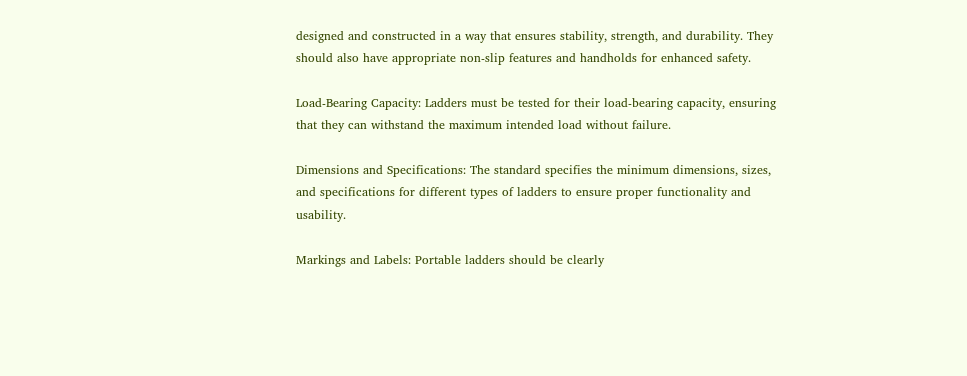designed and constructed in a way that ensures stability, strength, and durability. They should also have appropriate non-slip features and handholds for enhanced safety.

Load-Bearing Capacity: Ladders must be tested for their load-bearing capacity, ensuring that they can withstand the maximum intended load without failure.

Dimensions and Specifications: The standard specifies the minimum dimensions, sizes, and specifications for different types of ladders to ensure proper functionality and usability.

Markings and Labels: Portable ladders should be clearly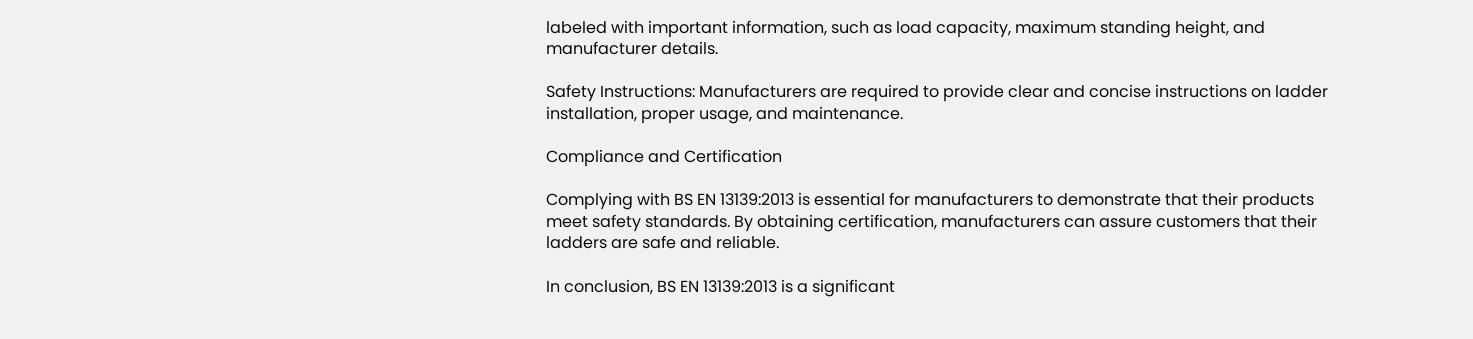labeled with important information, such as load capacity, maximum standing height, and manufacturer details.

Safety Instructions: Manufacturers are required to provide clear and concise instructions on ladder installation, proper usage, and maintenance.

Compliance and Certification

Complying with BS EN 13139:2013 is essential for manufacturers to demonstrate that their products meet safety standards. By obtaining certification, manufacturers can assure customers that their ladders are safe and reliable.

In conclusion, BS EN 13139:2013 is a significant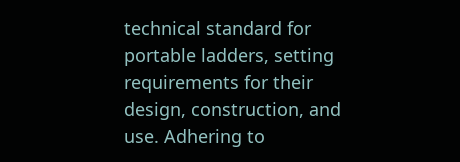technical standard for portable ladders, setting requirements for their design, construction, and use. Adhering to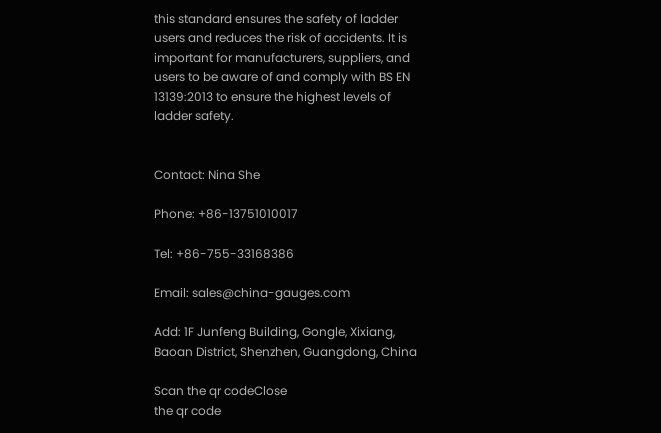this standard ensures the safety of ladder users and reduces the risk of accidents. It is important for manufacturers, suppliers, and users to be aware of and comply with BS EN 13139:2013 to ensure the highest levels of ladder safety.


Contact: Nina She

Phone: +86-13751010017

Tel: +86-755-33168386

Email: sales@china-gauges.com

Add: 1F Junfeng Building, Gongle, Xixiang, Baoan District, Shenzhen, Guangdong, China

Scan the qr codeClose
the qr code